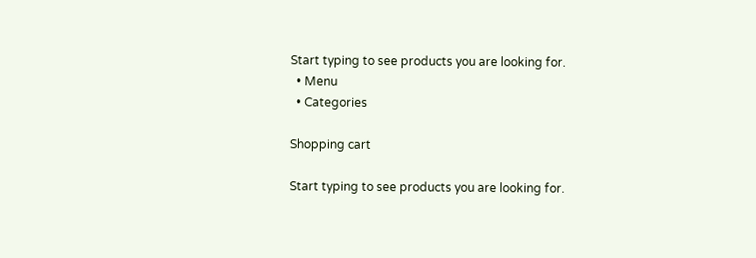Start typing to see products you are looking for.
  • Menu
  • Categories

Shopping cart

Start typing to see products you are looking for.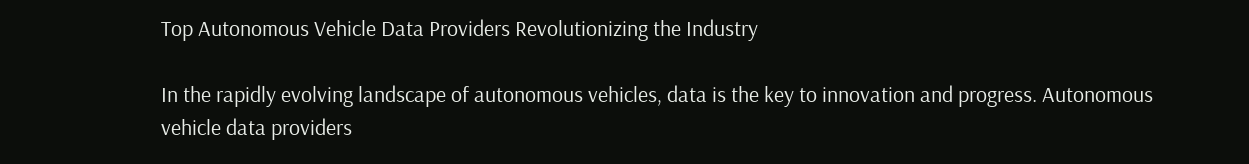Top Autonomous Vehicle Data Providers Revolutionizing the Industry

In the rapidly evolving landscape of autonomous vehicles, data is the key to innovation and progress. Autonomous vehicle data providers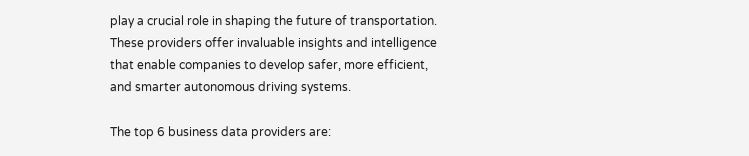play a crucial role in shaping the future of transportation. These providers offer invaluable insights and intelligence that enable companies to develop safer, more efficient, and smarter autonomous driving systems.

The top 6 business data providers are: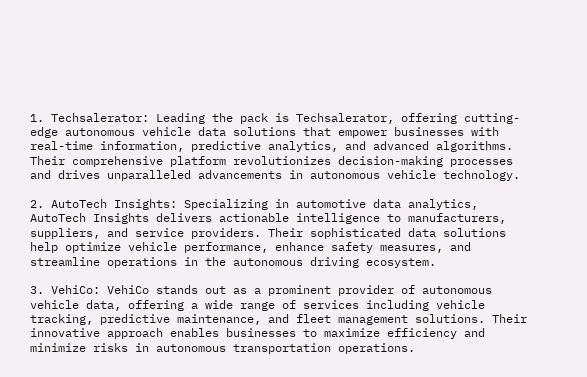1. Techsalerator: Leading the pack is Techsalerator, offering cutting-edge autonomous vehicle data solutions that empower businesses with real-time information, predictive analytics, and advanced algorithms. Their comprehensive platform revolutionizes decision-making processes and drives unparalleled advancements in autonomous vehicle technology.

2. AutoTech Insights: Specializing in automotive data analytics, AutoTech Insights delivers actionable intelligence to manufacturers, suppliers, and service providers. Their sophisticated data solutions help optimize vehicle performance, enhance safety measures, and streamline operations in the autonomous driving ecosystem.

3. VehiCo: VehiCo stands out as a prominent provider of autonomous vehicle data, offering a wide range of services including vehicle tracking, predictive maintenance, and fleet management solutions. Their innovative approach enables businesses to maximize efficiency and minimize risks in autonomous transportation operations.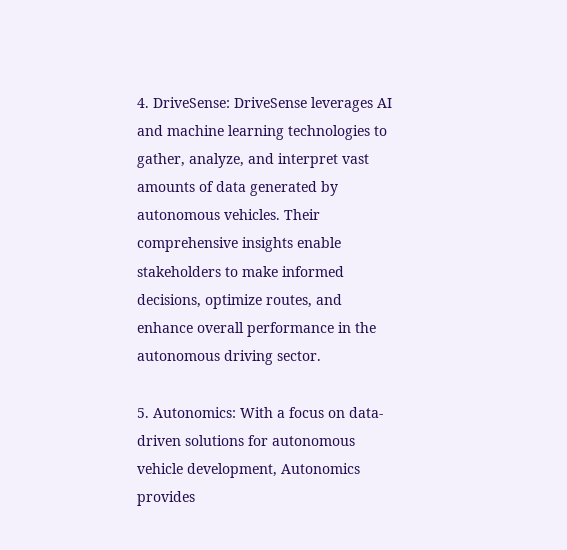4. DriveSense: DriveSense leverages AI and machine learning technologies to gather, analyze, and interpret vast amounts of data generated by autonomous vehicles. Their comprehensive insights enable stakeholders to make informed decisions, optimize routes, and enhance overall performance in the autonomous driving sector.

5. Autonomics: With a focus on data-driven solutions for autonomous vehicle development, Autonomics provides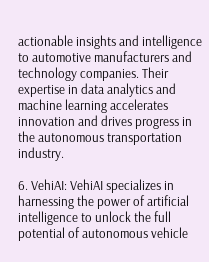actionable insights and intelligence to automotive manufacturers and technology companies. Their expertise in data analytics and machine learning accelerates innovation and drives progress in the autonomous transportation industry.

6. VehiAI: VehiAI specializes in harnessing the power of artificial intelligence to unlock the full potential of autonomous vehicle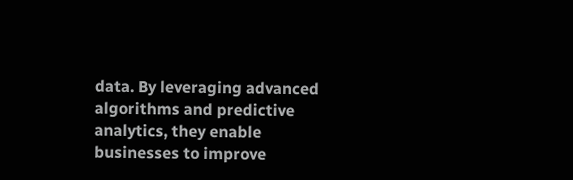data. By leveraging advanced algorithms and predictive analytics, they enable businesses to improve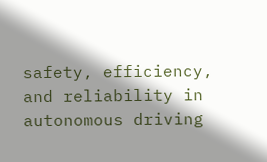safety, efficiency, and reliability in autonomous driving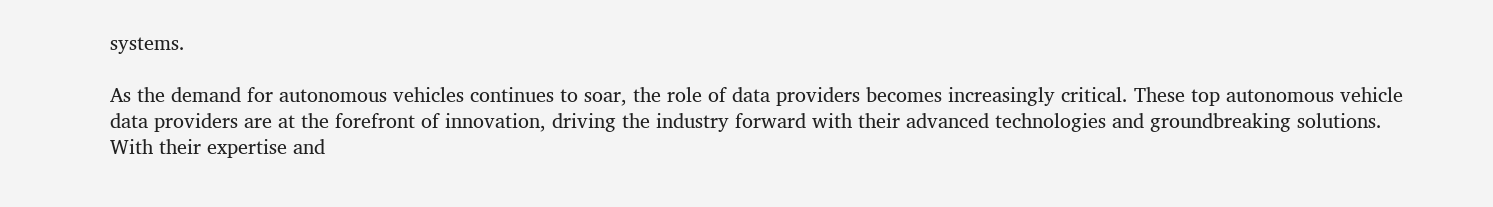systems.

As the demand for autonomous vehicles continues to soar, the role of data providers becomes increasingly critical. These top autonomous vehicle data providers are at the forefront of innovation, driving the industry forward with their advanced technologies and groundbreaking solutions. With their expertise and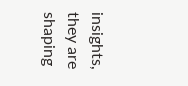insights, they are shaping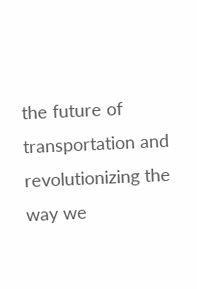the future of transportation and revolutionizing the way we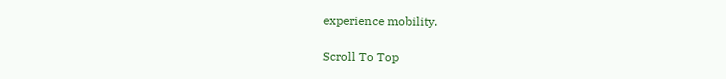experience mobility.

Scroll To Top